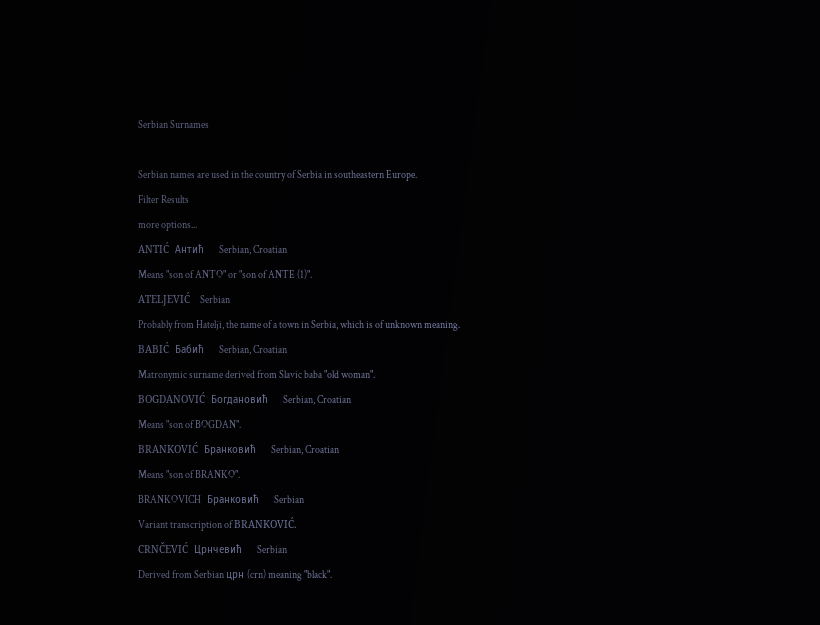Serbian Surnames

Serbian names are used in the country of Serbia in southeastern Europe.
Filter Results
more options...
ANTIĆ   Антић     Serbian, Croatian
Means "son of ANTO" or "son of ANTE (1)".
ATELJEVIĆ     Serbian
Probably from Hatelji, the name of a town in Serbia, which is of unknown meaning.
BABIĆ   Бабић     Serbian, Croatian
Matronymic surname derived from Slavic baba "old woman".
BOGDANOVIĆ   Богдановић     Serbian, Croatian
Means "son of BOGDAN".
BRANKOVIĆ   Бранковић     Serbian, Croatian
Means "son of BRANKO".
BRANKOVICH   Бранковић     Serbian
Variant transcription of BRANKOVIĆ.
CRNČEVIĆ   Црнчевић     Serbian
Derived from Serbian црн (crn) meaning "black".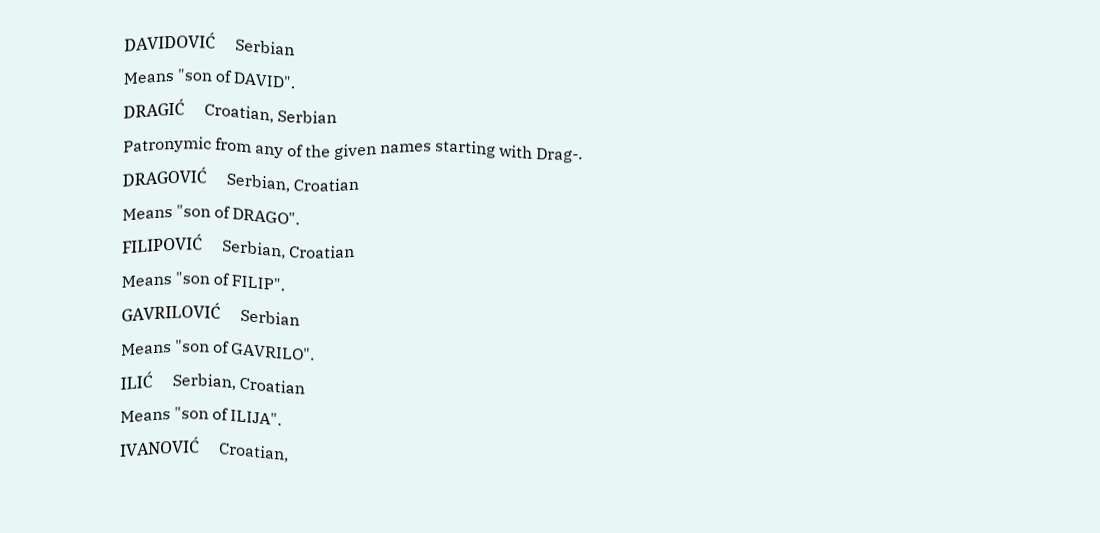DAVIDOVIĆ     Serbian
Means "son of DAVID".
DRAGIĆ     Croatian, Serbian
Patronymic from any of the given names starting with Drag-.
DRAGOVIĆ     Serbian, Croatian
Means "son of DRAGO".
FILIPOVIĆ     Serbian, Croatian
Means "son of FILIP".
GAVRILOVIĆ     Serbian
Means "son of GAVRILO".
ILIĆ     Serbian, Croatian
Means "son of ILIJA".
IVANOVIĆ     Croatian,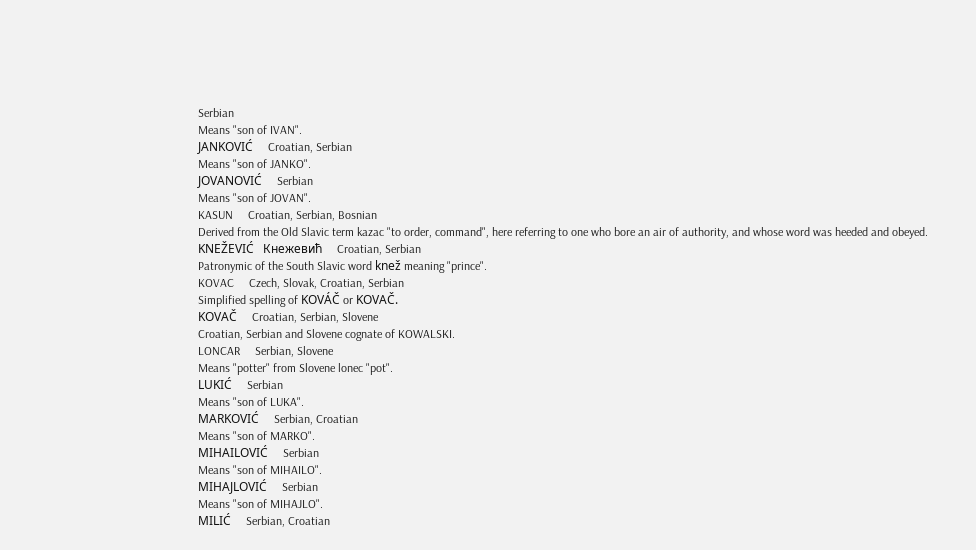Serbian
Means "son of IVAN".
JANKOVIĆ     Croatian, Serbian
Means "son of JANKO".
JOVANOVIĆ     Serbian
Means "son of JOVAN".
KASUN     Croatian, Serbian, Bosnian
Derived from the Old Slavic term kazac "to order, command", here referring to one who bore an air of authority, and whose word was heeded and obeyed.
KNEŽEVIĆ   Кнежевић     Croatian, Serbian
Patronymic of the South Slavic word knež meaning "prince".
KOVAC     Czech, Slovak, Croatian, Serbian
Simplified spelling of KOVÁČ or KOVAČ.
KOVAČ     Croatian, Serbian, Slovene
Croatian, Serbian and Slovene cognate of KOWALSKI.
LONCAR     Serbian, Slovene
Means "potter" from Slovene lonec "pot".
LUKIĆ     Serbian
Means "son of LUKA".
MARKOVIĆ     Serbian, Croatian
Means "son of MARKO".
MIHAILOVIĆ     Serbian
Means "son of MIHAILO".
MIHAJLOVIĆ     Serbian
Means "son of MIHAJLO".
MILIĆ     Serbian, Croatian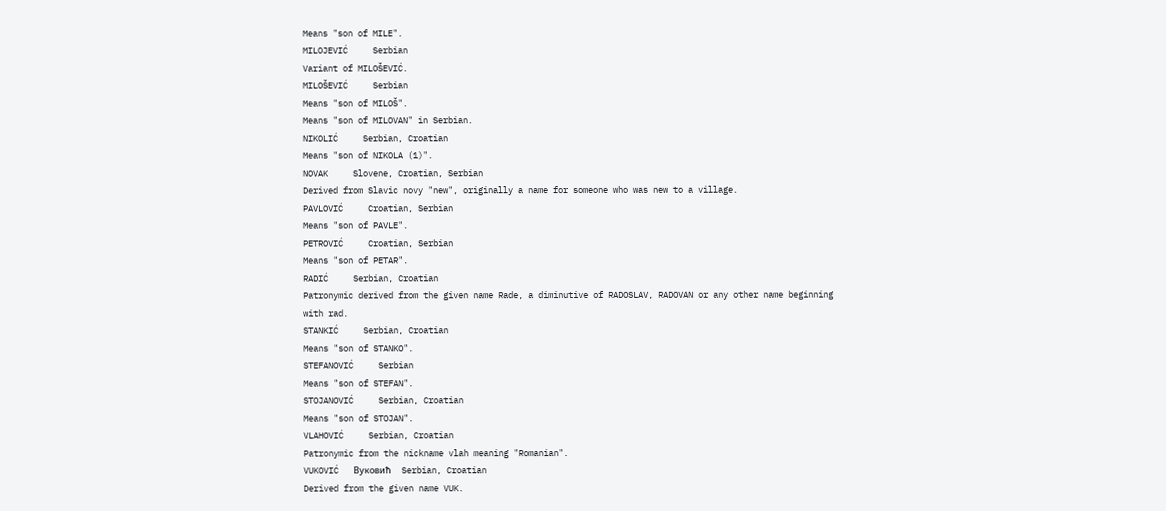Means "son of MILE".
MILOJEVIĆ     Serbian
Variant of MILOŠEVIĆ.
MILOŠEVIĆ     Serbian
Means "son of MILOŠ".
Means "son of MILOVAN" in Serbian.
NIKOLIĆ     Serbian, Croatian
Means "son of NIKOLA (1)".
NOVAK     Slovene, Croatian, Serbian
Derived from Slavic novy "new", originally a name for someone who was new to a village.
PAVLOVIĆ     Croatian, Serbian
Means "son of PAVLE".
PETROVIĆ     Croatian, Serbian
Means "son of PETAR".
RADIĆ     Serbian, Croatian
Patronymic derived from the given name Rade, a diminutive of RADOSLAV, RADOVAN or any other name beginning with rad.
STANKIĆ     Serbian, Croatian
Means "son of STANKO".
STEFANOVIĆ     Serbian
Means "son of STEFAN".
STOJANOVIĆ     Serbian, Croatian
Means "son of STOJAN".
VLAHOVIĆ     Serbian, Croatian
Patronymic from the nickname vlah meaning "Romanian".
VUKOVIĆ   Вуковић     Serbian, Croatian
Derived from the given name VUK.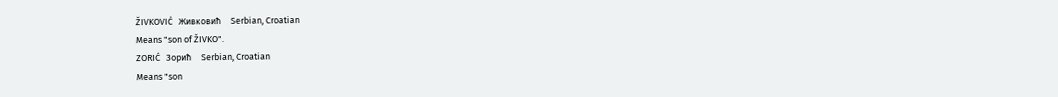ŽIVKOVIĆ   Живковић     Serbian, Croatian
Means "son of ŽIVKO".
ZORIĆ   Зорић     Serbian, Croatian
Means "son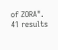of ZORA".
41 results